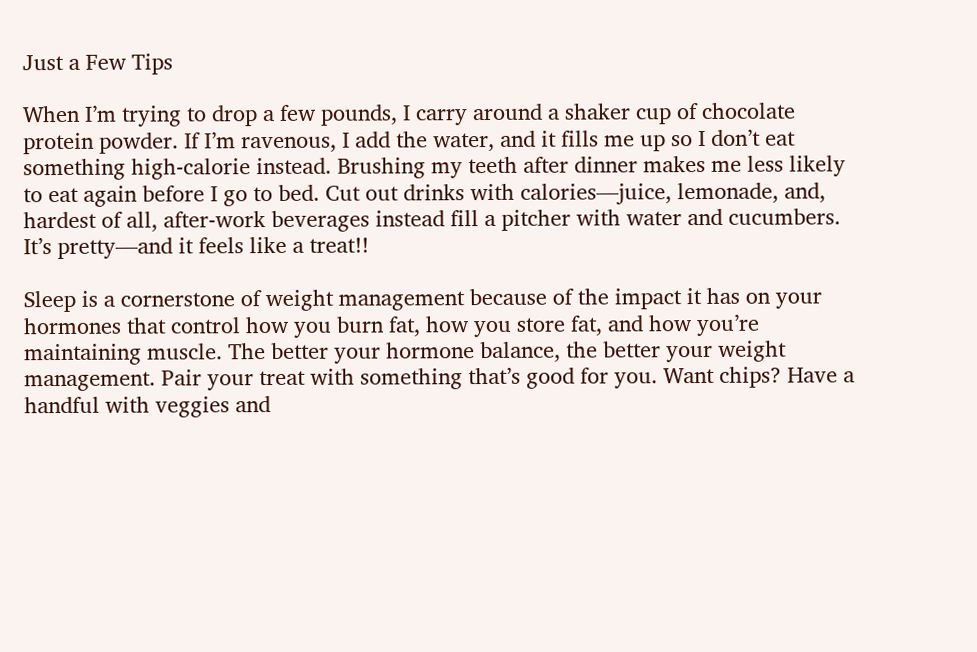Just a Few Tips

When I’m trying to drop a few pounds, I carry around a shaker cup of chocolate protein powder. If I’m ravenous, I add the water, and it fills me up so I don’t eat something high-calorie instead. Brushing my teeth after dinner makes me less likely to eat again before I go to bed. Cut out drinks with calories—juice, lemonade, and, hardest of all, after-work beverages instead fill a pitcher with water and cucumbers. It’s pretty—and it feels like a treat!!

Sleep is a cornerstone of weight management because of the impact it has on your hormones that control how you burn fat, how you store fat, and how you’re maintaining muscle. The better your hormone balance, the better your weight management. Pair your treat with something that’s good for you. Want chips? Have a handful with veggies and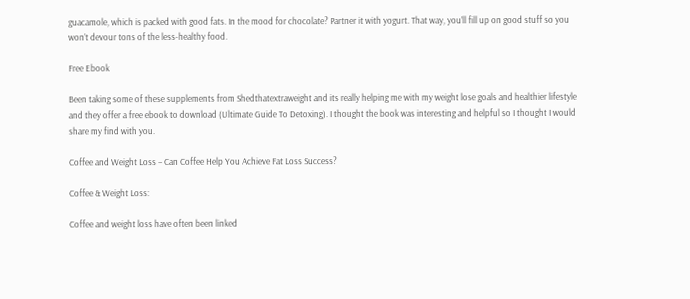guacamole, which is packed with good fats. In the mood for chocolate? Partner it with yogurt. That way, you’ll fill up on good stuff so you won’t devour tons of the less-healthy food.

Free Ebook

Been taking some of these supplements from Shedthatextraweight and its really helping me with my weight lose goals and healthier lifestyle and they offer a free ebook to download (Ultimate Guide To Detoxing). I thought the book was interesting and helpful so I thought I would share my find with you.

Coffee and Weight Loss – Can Coffee Help You Achieve Fat Loss Success?

Coffee & Weight Loss:

Coffee and weight loss have often been linked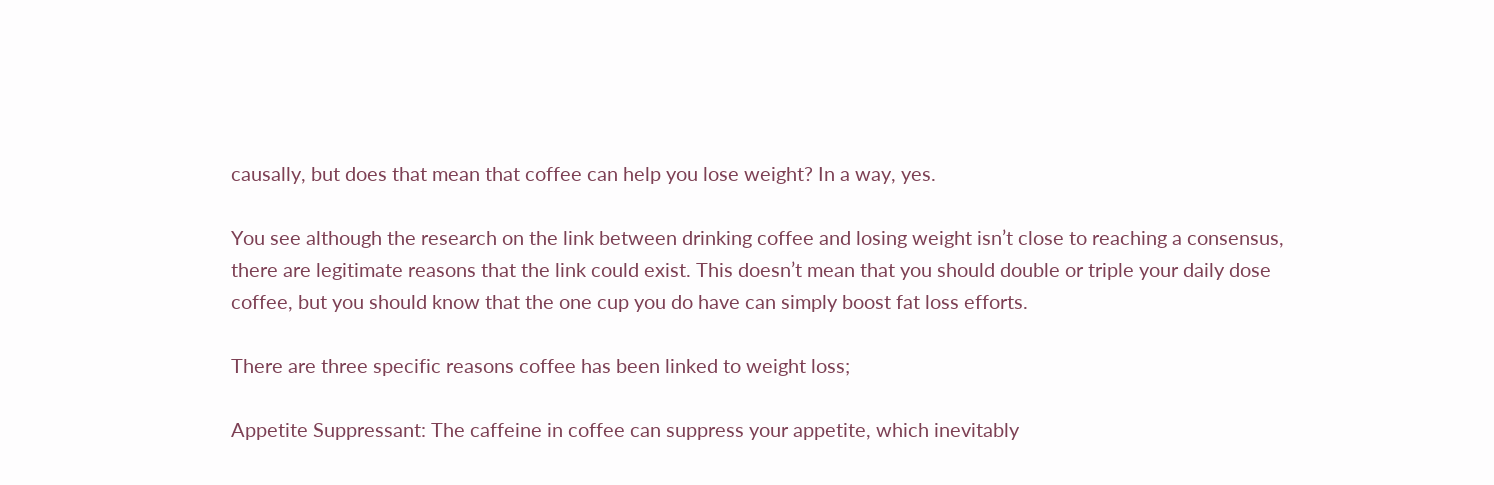causally, but does that mean that coffee can help you lose weight? In a way, yes.

You see although the research on the link between drinking coffee and losing weight isn’t close to reaching a consensus, there are legitimate reasons that the link could exist. This doesn’t mean that you should double or triple your daily dose coffee, but you should know that the one cup you do have can simply boost fat loss efforts.

There are three specific reasons coffee has been linked to weight loss;

Appetite Suppressant: The caffeine in coffee can suppress your appetite, which inevitably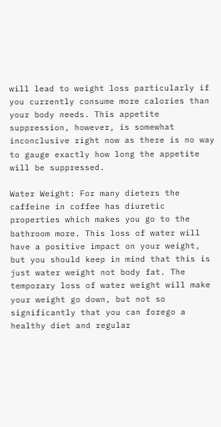will lead to weight loss particularly if you currently consume more calories than your body needs. This appetite suppression, however, is somewhat inconclusive right now as there is no way to gauge exactly how long the appetite will be suppressed.

Water Weight: For many dieters the caffeine in coffee has diuretic properties which makes you go to the bathroom more. This loss of water will have a positive impact on your weight, but you should keep in mind that this is just water weight not body fat. The temporary loss of water weight will make your weight go down, but not so significantly that you can forego a healthy diet and regular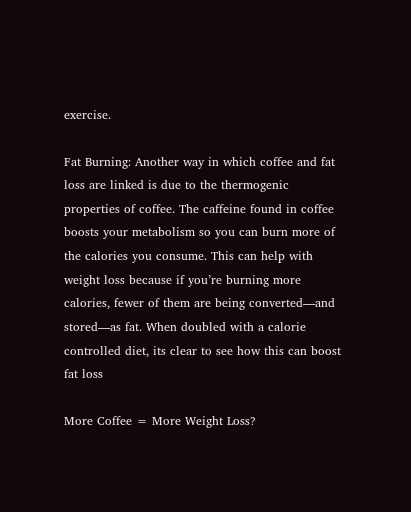exercise.

Fat Burning: Another way in which coffee and fat loss are linked is due to the thermogenic properties of coffee. The caffeine found in coffee boosts your metabolism so you can burn more of the calories you consume. This can help with weight loss because if you’re burning more calories, fewer of them are being converted—and stored—as fat. When doubled with a calorie controlled diet, its clear to see how this can boost fat loss

More Coffee = More Weight Loss?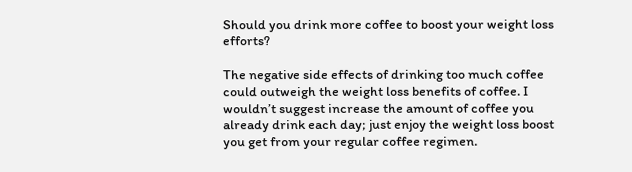Should you drink more coffee to boost your weight loss efforts?

The negative side effects of drinking too much coffee could outweigh the weight loss benefits of coffee. I wouldn’t suggest increase the amount of coffee you already drink each day; just enjoy the weight loss boost you get from your regular coffee regimen.